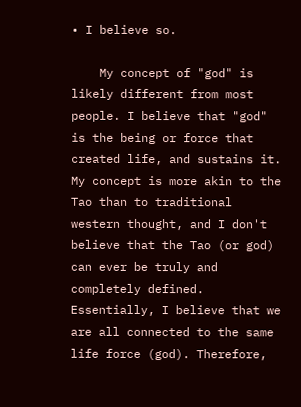• I believe so.

    My concept of "god" is likely different from most people. I believe that "god" is the being or force that created life, and sustains it. My concept is more akin to the Tao than to traditional western thought, and I don't believe that the Tao (or god) can ever be truly and completely defined. Essentially, I believe that we are all connected to the same life force (god). Therefore,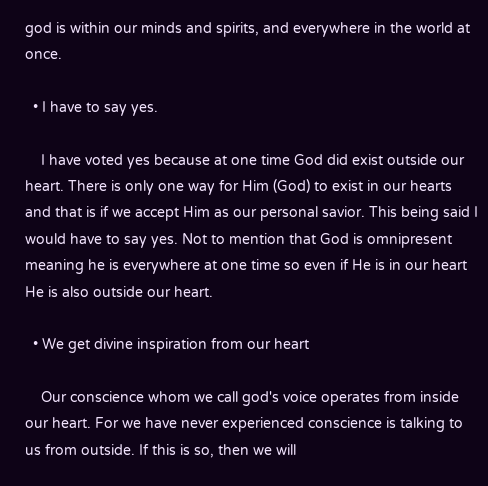god is within our minds and spirits, and everywhere in the world at once.

  • I have to say yes.

    I have voted yes because at one time God did exist outside our heart. There is only one way for Him (God) to exist in our hearts and that is if we accept Him as our personal savior. This being said I would have to say yes. Not to mention that God is omnipresent meaning he is everywhere at one time so even if He is in our heart He is also outside our heart.

  • We get divine inspiration from our heart

    Our conscience whom we call god's voice operates from inside our heart. For we have never experienced conscience is talking to us from outside. If this is so, then we will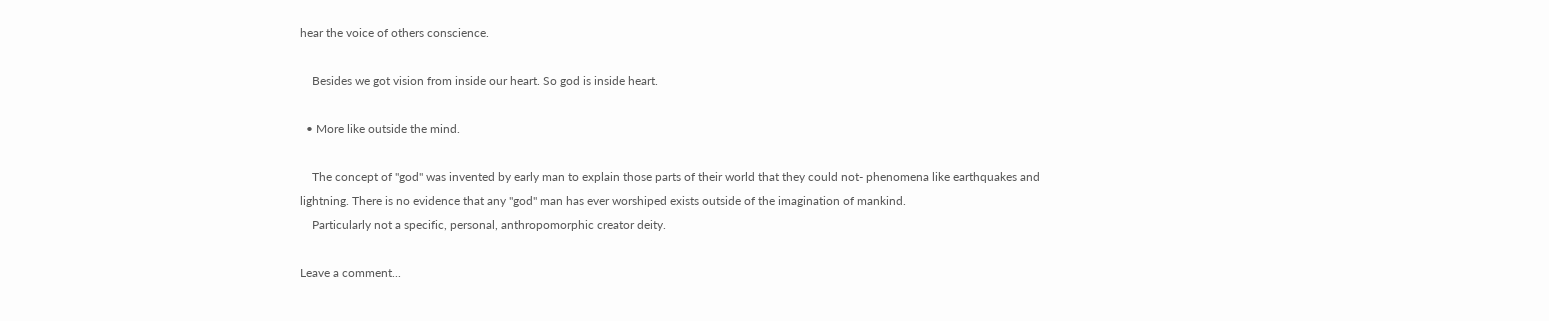hear the voice of others conscience.

    Besides we got vision from inside our heart. So god is inside heart.

  • More like outside the mind.

    The concept of "god" was invented by early man to explain those parts of their world that they could not- phenomena like earthquakes and lightning. There is no evidence that any "god" man has ever worshiped exists outside of the imagination of mankind.
    Particularly not a specific, personal, anthropomorphic creator deity.

Leave a comment...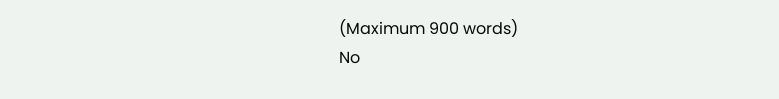(Maximum 900 words)
No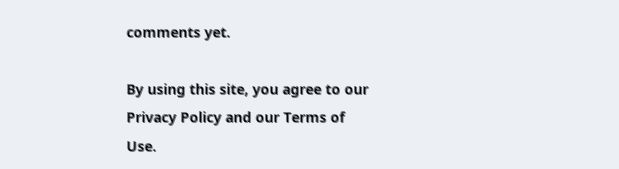comments yet.

By using this site, you agree to our Privacy Policy and our Terms of Use.